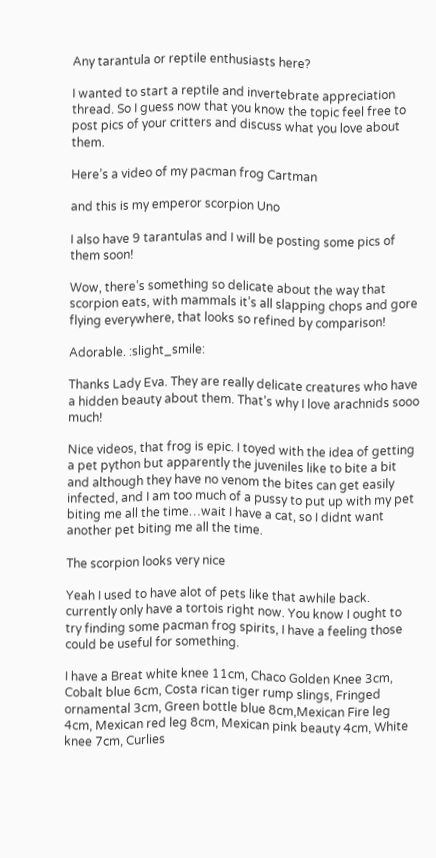Any tarantula or reptile enthusiasts here?

I wanted to start a reptile and invertebrate appreciation thread. So I guess now that you know the topic feel free to post pics of your critters and discuss what you love about them.

Here’s a video of my pacman frog Cartman

and this is my emperor scorpion Uno

I also have 9 tarantulas and I will be posting some pics of them soon!

Wow, there’s something so delicate about the way that scorpion eats, with mammals it’s all slapping chops and gore flying everywhere, that looks so refined by comparison!

Adorable. :slight_smile:

Thanks Lady Eva. They are really delicate creatures who have a hidden beauty about them. That’s why I love arachnids sooo much!

Nice videos, that frog is epic. I toyed with the idea of getting a pet python but apparently the juveniles like to bite a bit and although they have no venom the bites can get easily infected, and I am too much of a pussy to put up with my pet biting me all the time…wait I have a cat, so I didnt want another pet biting me all the time.

The scorpion looks very nice

Yeah I used to have alot of pets like that awhile back. currently only have a tortois right now. You know I ought to try finding some pacman frog spirits, I have a feeling those could be useful for something.

I have a Breat white knee 11cm, Chaco Golden Knee 3cm, Cobalt blue 6cm, Costa rican tiger rump slings, Fringed ornamental 3cm, Green bottle blue 8cm,Mexican Fire leg 4cm, Mexican red leg 8cm, Mexican pink beauty 4cm, White knee 7cm, Curlies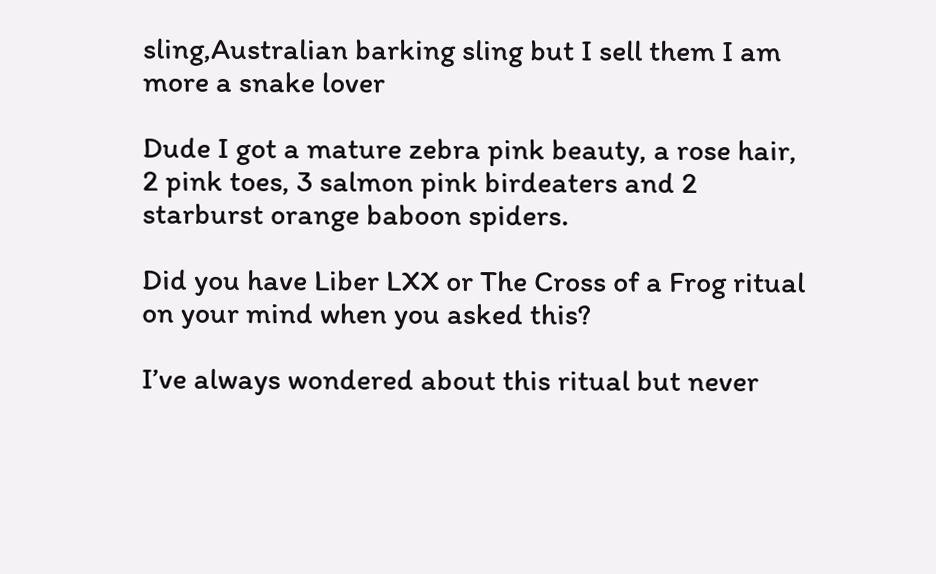sling,Australian barking sling but I sell them I am more a snake lover

Dude I got a mature zebra pink beauty, a rose hair, 2 pink toes, 3 salmon pink birdeaters and 2 starburst orange baboon spiders.

Did you have Liber LXX or The Cross of a Frog ritual on your mind when you asked this?

I’ve always wondered about this ritual but never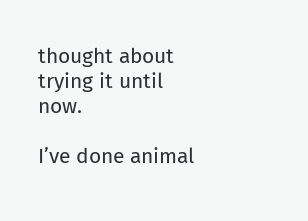thought about trying it until now.

I’ve done animal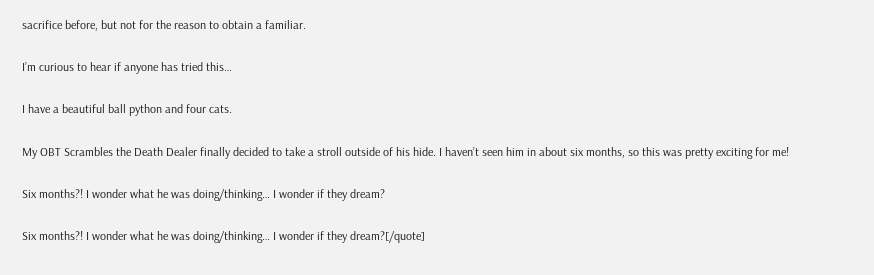sacrifice before, but not for the reason to obtain a familiar.

I’m curious to hear if anyone has tried this…

I have a beautiful ball python and four cats.

My OBT Scrambles the Death Dealer finally decided to take a stroll outside of his hide. I haven’t seen him in about six months, so this was pretty exciting for me!

Six months?! I wonder what he was doing/thinking… I wonder if they dream?

Six months?! I wonder what he was doing/thinking… I wonder if they dream?[/quote]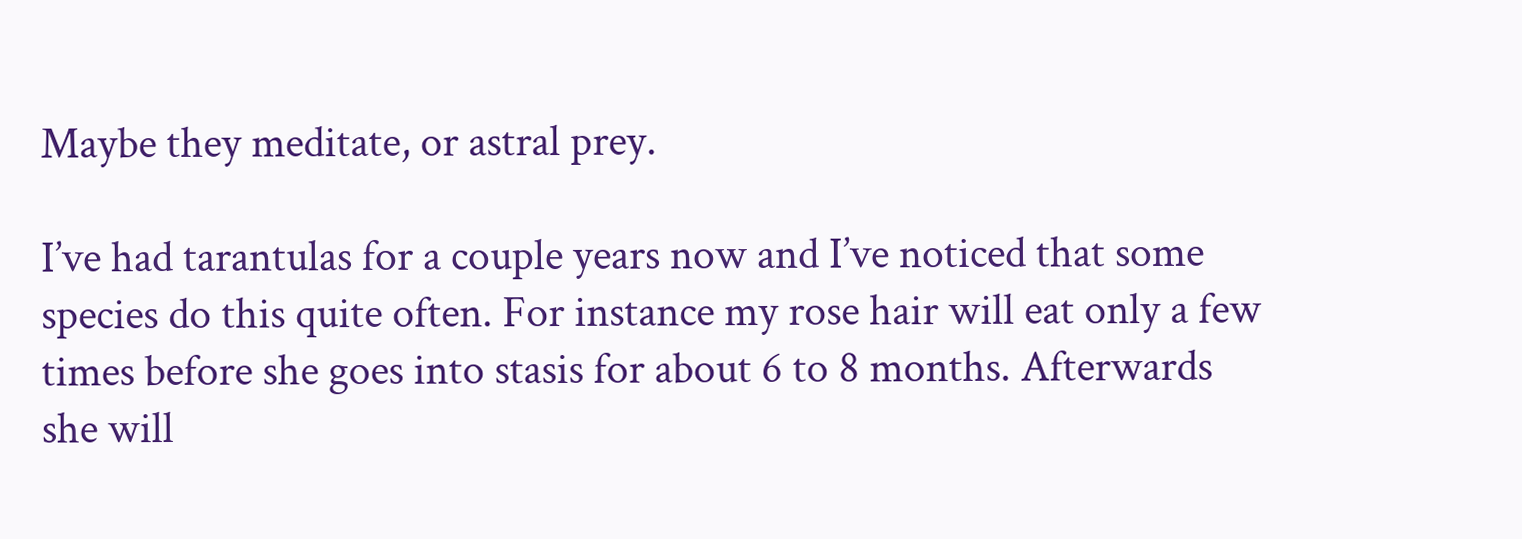Maybe they meditate, or astral prey.

I’ve had tarantulas for a couple years now and I’ve noticed that some species do this quite often. For instance my rose hair will eat only a few times before she goes into stasis for about 6 to 8 months. Afterwards she will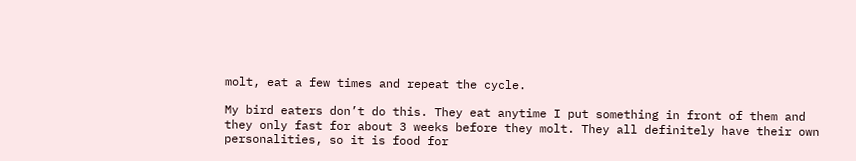molt, eat a few times and repeat the cycle.

My bird eaters don’t do this. They eat anytime I put something in front of them and they only fast for about 3 weeks before they molt. They all definitely have their own personalities, so it is food for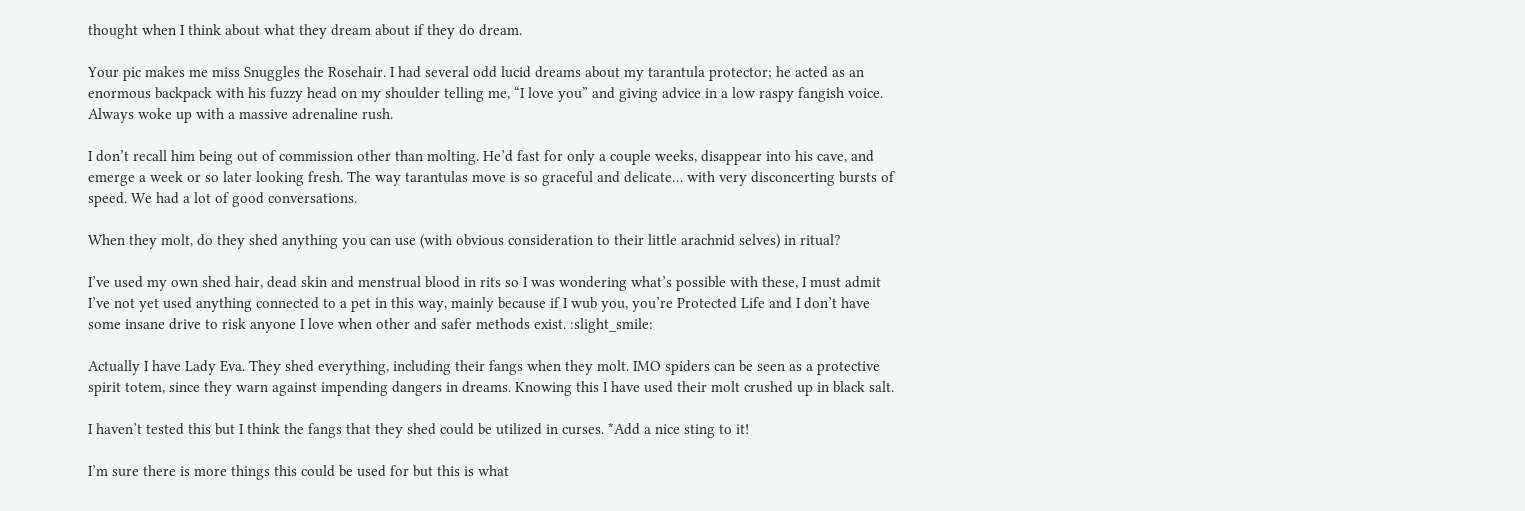thought when I think about what they dream about if they do dream.

Your pic makes me miss Snuggles the Rosehair. I had several odd lucid dreams about my tarantula protector; he acted as an enormous backpack with his fuzzy head on my shoulder telling me, “I love you” and giving advice in a low raspy fangish voice. Always woke up with a massive adrenaline rush.

I don’t recall him being out of commission other than molting. He’d fast for only a couple weeks, disappear into his cave, and emerge a week or so later looking fresh. The way tarantulas move is so graceful and delicate… with very disconcerting bursts of speed. We had a lot of good conversations.

When they molt, do they shed anything you can use (with obvious consideration to their little arachnid selves) in ritual?

I’ve used my own shed hair, dead skin and menstrual blood in rits so I was wondering what’s possible with these, I must admit I’ve not yet used anything connected to a pet in this way, mainly because if I wub you, you’re Protected Life and I don’t have some insane drive to risk anyone I love when other and safer methods exist. :slight_smile:

Actually I have Lady Eva. They shed everything, including their fangs when they molt. IMO spiders can be seen as a protective spirit totem, since they warn against impending dangers in dreams. Knowing this I have used their molt crushed up in black salt.

I haven’t tested this but I think the fangs that they shed could be utilized in curses. *Add a nice sting to it!

I’m sure there is more things this could be used for but this is what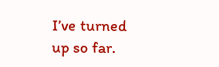I’ve turned up so far.